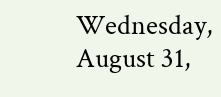Wednesday, August 31,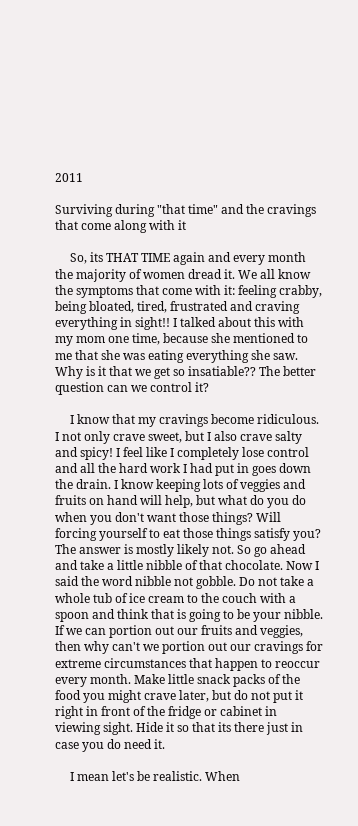2011

Surviving during "that time" and the cravings that come along with it

     So, its THAT TIME again and every month the majority of women dread it. We all know the symptoms that come with it: feeling crabby, being bloated, tired, frustrated and craving everything in sight!! I talked about this with my mom one time, because she mentioned to me that she was eating everything she saw. Why is it that we get so insatiable?? The better question can we control it?

     I know that my cravings become ridiculous. I not only crave sweet, but I also crave salty and spicy! I feel like I completely lose control and all the hard work I had put in goes down the drain. I know keeping lots of veggies and fruits on hand will help, but what do you do when you don't want those things? Will forcing yourself to eat those things satisfy you? The answer is mostly likely not. So go ahead and take a little nibble of that chocolate. Now I said the word nibble not gobble. Do not take a whole tub of ice cream to the couch with a spoon and think that is going to be your nibble. If we can portion out our fruits and veggies, then why can't we portion out our cravings for extreme circumstances that happen to reoccur every month. Make little snack packs of the food you might crave later, but do not put it right in front of the fridge or cabinet in viewing sight. Hide it so that its there just in case you do need it.

     I mean let's be realistic. When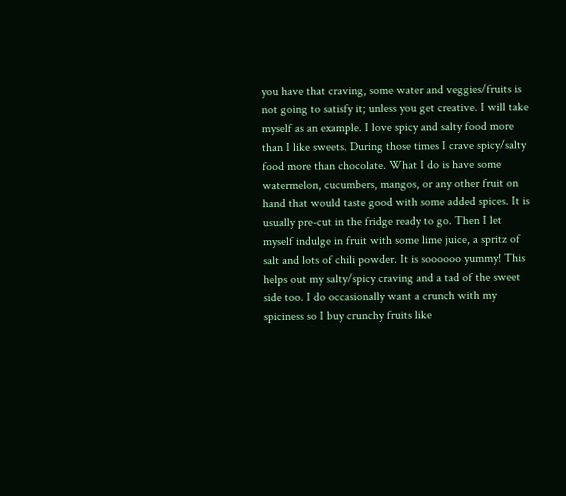you have that craving, some water and veggies/fruits is not going to satisfy it; unless you get creative. I will take myself as an example. I love spicy and salty food more than I like sweets. During those times I crave spicy/salty food more than chocolate. What I do is have some watermelon, cucumbers, mangos, or any other fruit on hand that would taste good with some added spices. It is usually pre-cut in the fridge ready to go. Then I let myself indulge in fruit with some lime juice, a spritz of salt and lots of chili powder. It is soooooo yummy! This helps out my salty/spicy craving and a tad of the sweet side too. I do occasionally want a crunch with my spiciness so I buy crunchy fruits like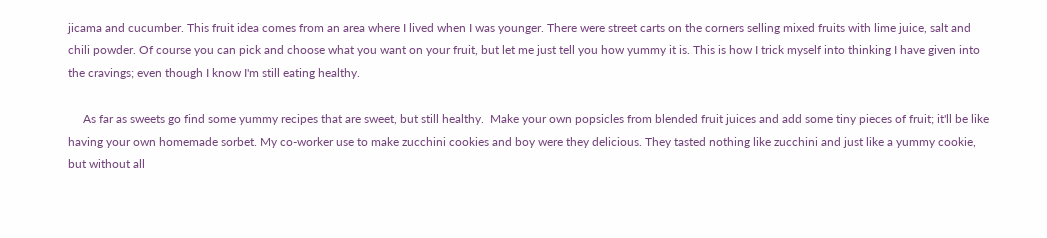jicama and cucumber. This fruit idea comes from an area where I lived when I was younger. There were street carts on the corners selling mixed fruits with lime juice, salt and chili powder. Of course you can pick and choose what you want on your fruit, but let me just tell you how yummy it is. This is how I trick myself into thinking I have given into the cravings; even though I know I'm still eating healthy.

     As far as sweets go find some yummy recipes that are sweet, but still healthy.  Make your own popsicles from blended fruit juices and add some tiny pieces of fruit; it'll be like having your own homemade sorbet. My co-worker use to make zucchini cookies and boy were they delicious. They tasted nothing like zucchini and just like a yummy cookie, but without all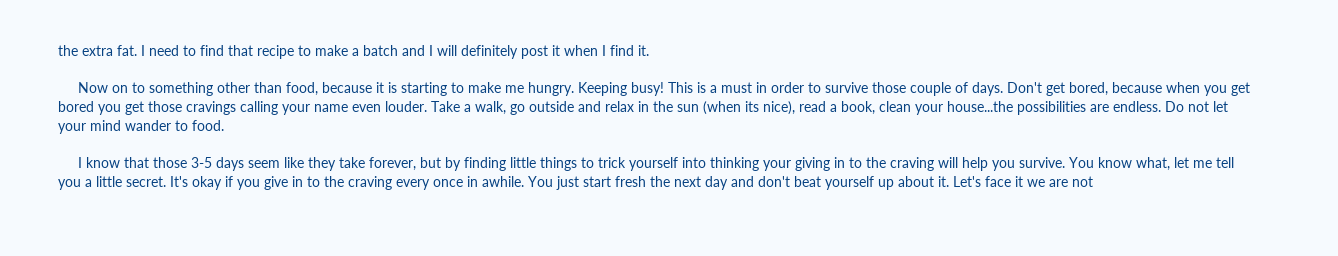the extra fat. I need to find that recipe to make a batch and I will definitely post it when I find it.

     Now on to something other than food, because it is starting to make me hungry. Keeping busy! This is a must in order to survive those couple of days. Don't get bored, because when you get bored you get those cravings calling your name even louder. Take a walk, go outside and relax in the sun (when its nice), read a book, clean your house...the possibilities are endless. Do not let your mind wander to food.

     I know that those 3-5 days seem like they take forever, but by finding little things to trick yourself into thinking your giving in to the craving will help you survive. You know what, let me tell you a little secret. It's okay if you give in to the craving every once in awhile. You just start fresh the next day and don't beat yourself up about it. Let's face it we are not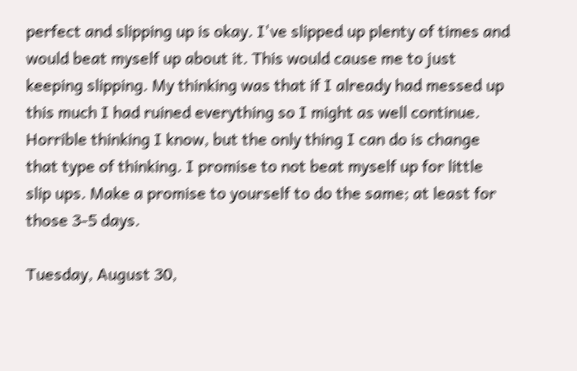perfect and slipping up is okay. I've slipped up plenty of times and would beat myself up about it. This would cause me to just keeping slipping. My thinking was that if I already had messed up this much I had ruined everything so I might as well continue. Horrible thinking I know, but the only thing I can do is change that type of thinking. I promise to not beat myself up for little slip ups. Make a promise to yourself to do the same; at least for those 3-5 days.

Tuesday, August 30,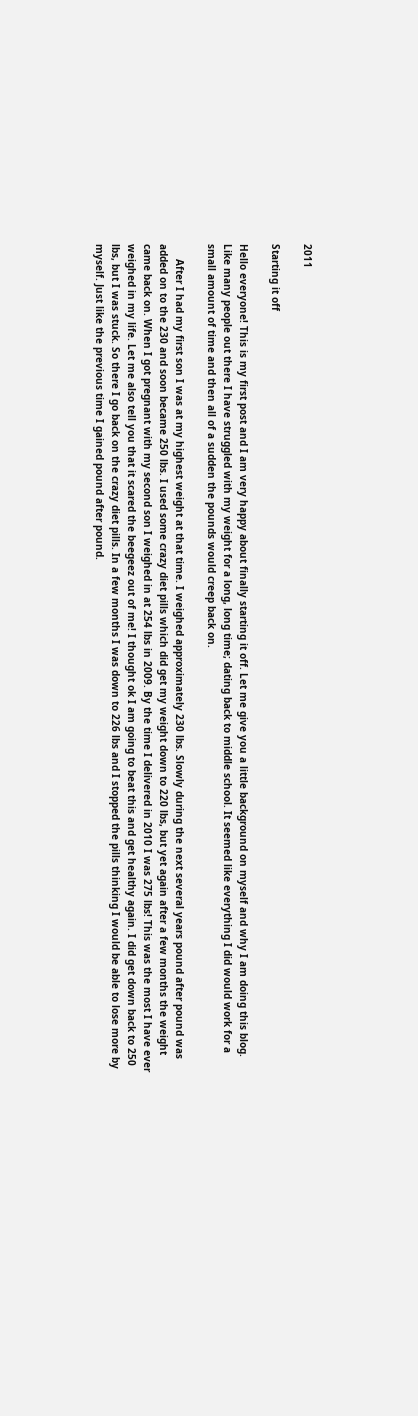2011

Starting it off

Hello everyone! This is my first post and I am very happy about finally starting it off. Let me give you a little background on myself and why I am doing this blog. Like many people out there I have struggled with my weight for a long, long time; dating back to middle school. It seemed like everything I did would work for a small amount of time and then all of a sudden the pounds would creep back on.

     After I had my first son I was at my highest weight at that time. I weighed approximately 230 lbs. Slowly during the next several years pound after pound was added on to the 230 and soon became 250 lbs. I used some crazy diet pills which did get my weight down to 220 lbs, but yet again after a few months the weight came back on. When I got pregnant with my second son I weighed in at 254 lbs in 2009. By the time I delivered in 2010 I was 275 lbs! This was the most I have ever weighed in my life. Let me also tell you that it scared the beegeez out of me! I thought ok I am going to beat this and get healthy again. I did get down back to 250 lbs, but I was stuck. So there I go back on the crazy diet pills. In a few months I was down to 226 lbs and I stopped the pills thinking I would be able to lose more by myself. Just like the previous time I gained pound after pound.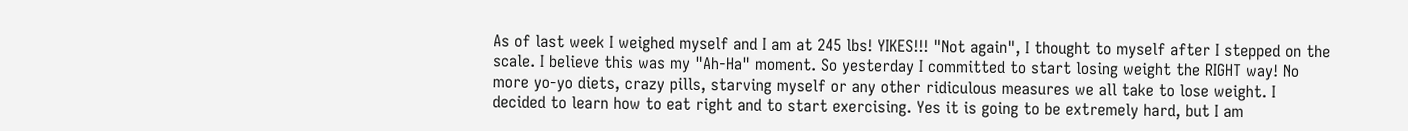As of last week I weighed myself and I am at 245 lbs! YIKES!!! "Not again", I thought to myself after I stepped on the scale. I believe this was my "Ah-Ha" moment. So yesterday I committed to start losing weight the RIGHT way! No more yo-yo diets, crazy pills, starving myself or any other ridiculous measures we all take to lose weight. I decided to learn how to eat right and to start exercising. Yes it is going to be extremely hard, but I am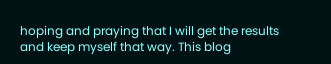hoping and praying that I will get the results and keep myself that way. This blog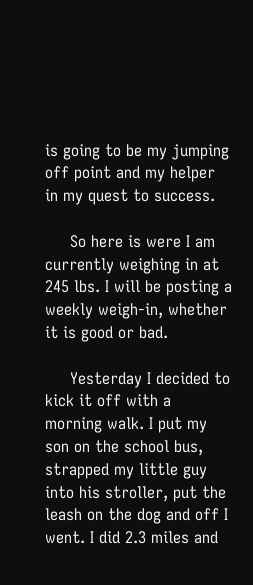is going to be my jumping off point and my helper in my quest to success.

     So here is were I am currently weighing in at 245 lbs. I will be posting a weekly weigh-in, whether it is good or bad.

     Yesterday I decided to kick it off with a morning walk. I put my son on the school bus, strapped my little guy into his stroller, put the leash on the dog and off I went. I did 2.3 miles and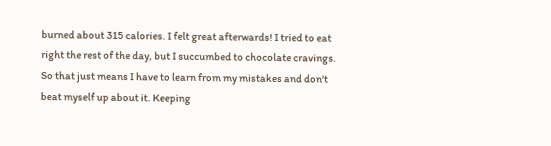burned about 315 calories. I felt great afterwards! I tried to eat right the rest of the day, but I succumbed to chocolate cravings. So that just means I have to learn from my mistakes and don't beat myself up about it. Keeping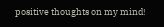positive thoughts on my mind!